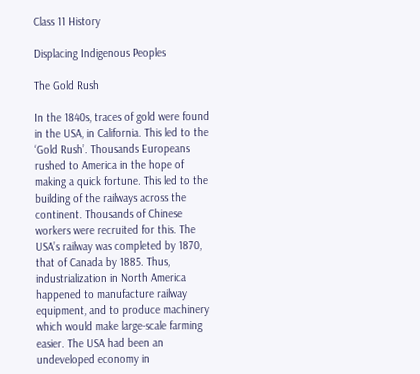Class 11 History

Displacing Indigenous Peoples

The Gold Rush

In the 1840s, traces of gold were found in the USA, in California. This led to the ‘Gold Rush’. Thousands Europeans rushed to America in the hope of making a quick fortune. This led to the building of the railways across the continent. Thousands of Chinese workers were recruited for this. The USA’s railway was completed by 1870, that of Canada by 1885. Thus, industrialization in North America happened to manufacture railway equipment, and to produce machinery which would make large-scale farming easier. The USA had been an undeveloped economy in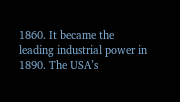1860. It became the leading industrial power in 1890. The USA’s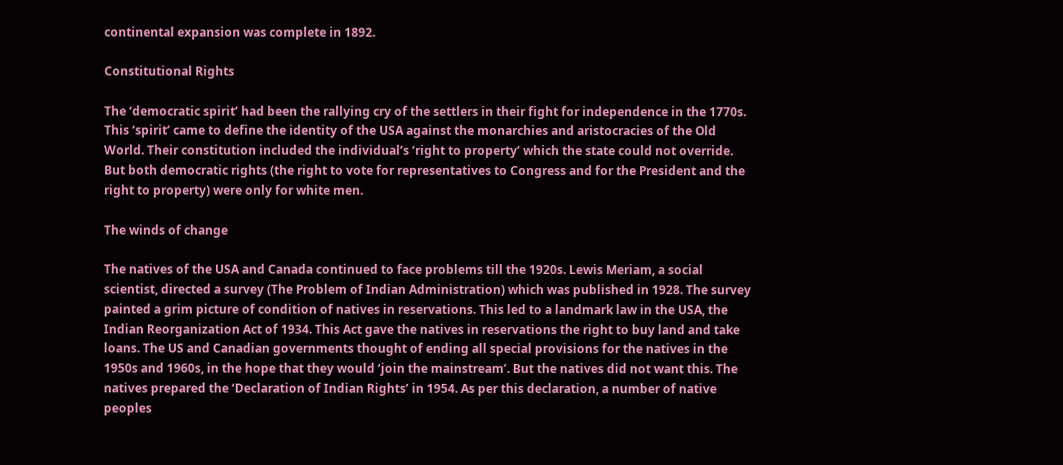continental expansion was complete in 1892.

Constitutional Rights

The ‘democratic spirit’ had been the rallying cry of the settlers in their fight for independence in the 1770s. This ‘spirit’ came to define the identity of the USA against the monarchies and aristocracies of the Old World. Their constitution included the individual’s ‘right to property’ which the state could not override. But both democratic rights (the right to vote for representatives to Congress and for the President and the right to property) were only for white men.

The winds of change

The natives of the USA and Canada continued to face problems till the 1920s. Lewis Meriam, a social scientist, directed a survey (The Problem of Indian Administration) which was published in 1928. The survey painted a grim picture of condition of natives in reservations. This led to a landmark law in the USA, the Indian Reorganization Act of 1934. This Act gave the natives in reservations the right to buy land and take loans. The US and Canadian governments thought of ending all special provisions for the natives in the 1950s and 1960s, in the hope that they would ‘join the mainstream’. But the natives did not want this. The natives prepared the ‘Declaration of Indian Rights’ in 1954. As per this declaration, a number of native peoples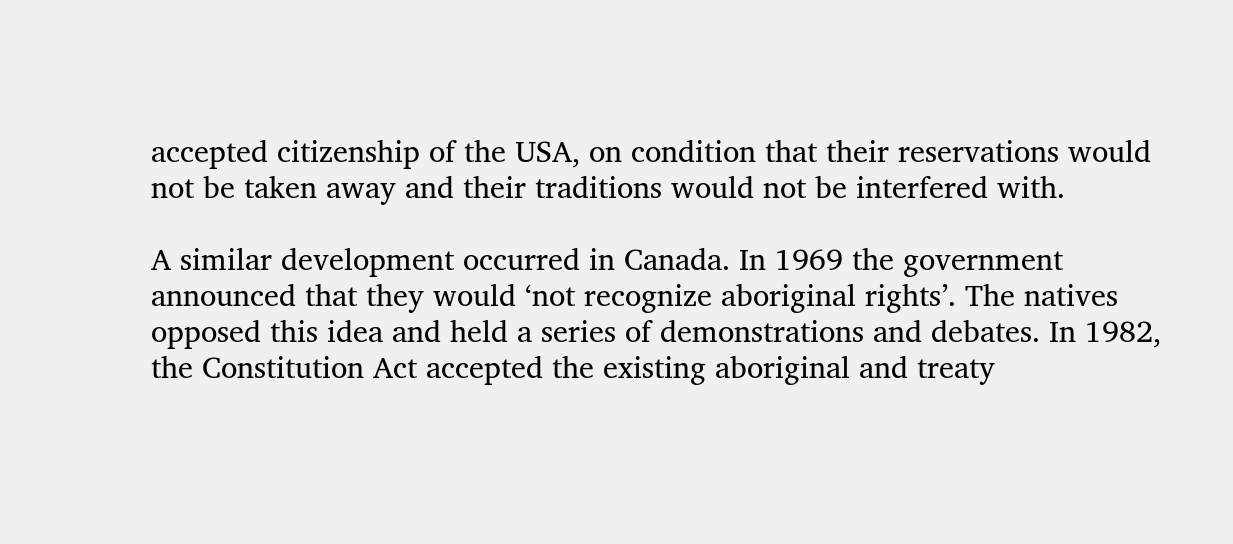accepted citizenship of the USA, on condition that their reservations would not be taken away and their traditions would not be interfered with.

A similar development occurred in Canada. In 1969 the government announced that they would ‘not recognize aboriginal rights’. The natives opposed this idea and held a series of demonstrations and debates. In 1982, the Constitution Act accepted the existing aboriginal and treaty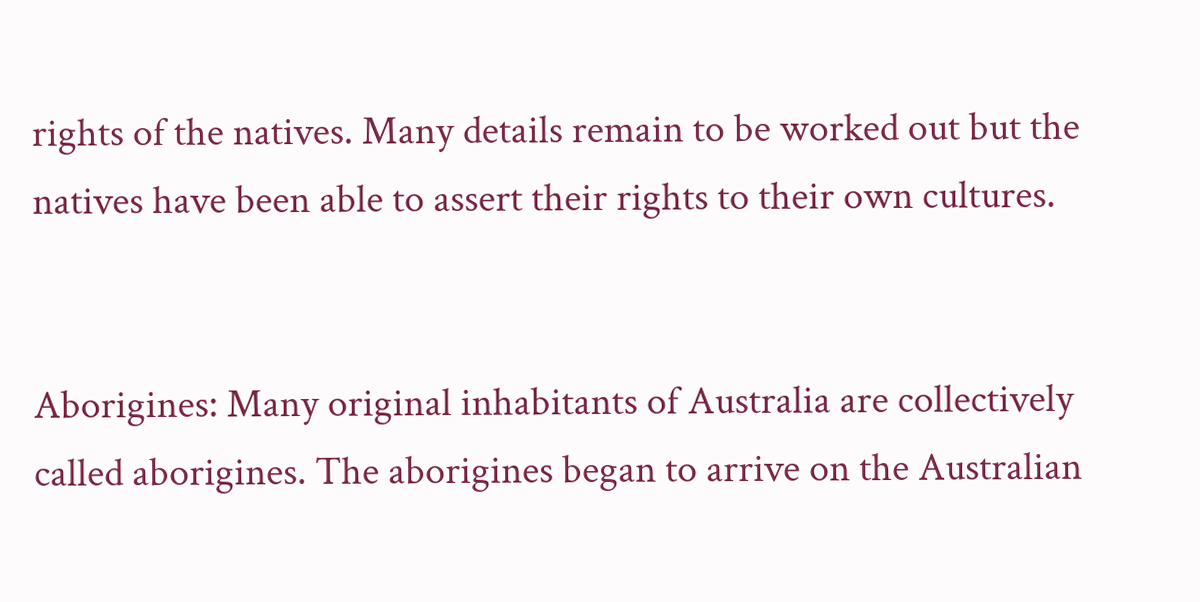rights of the natives. Many details remain to be worked out but the natives have been able to assert their rights to their own cultures.


Aborigines: Many original inhabitants of Australia are collectively called aborigines. The aborigines began to arrive on the Australian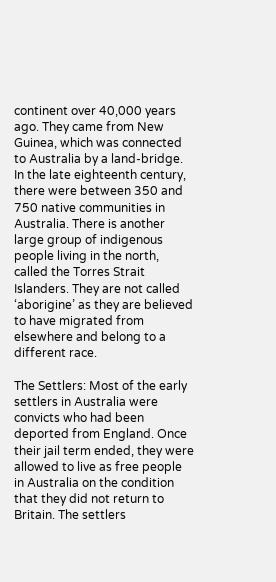continent over 40,000 years ago. They came from New Guinea, which was connected to Australia by a land-bridge. In the late eighteenth century, there were between 350 and 750 native communities in Australia. There is another large group of indigenous people living in the north, called the Torres Strait Islanders. They are not called ‘aborigine’ as they are believed to have migrated from elsewhere and belong to a different race.

The Settlers: Most of the early settlers in Australia were convicts who had been deported from England. Once their jail term ended, they were allowed to live as free people in Australia on the condition that they did not return to Britain. The settlers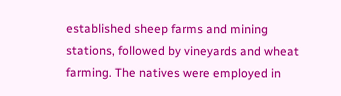established sheep farms and mining stations, followed by vineyards and wheat farming. The natives were employed in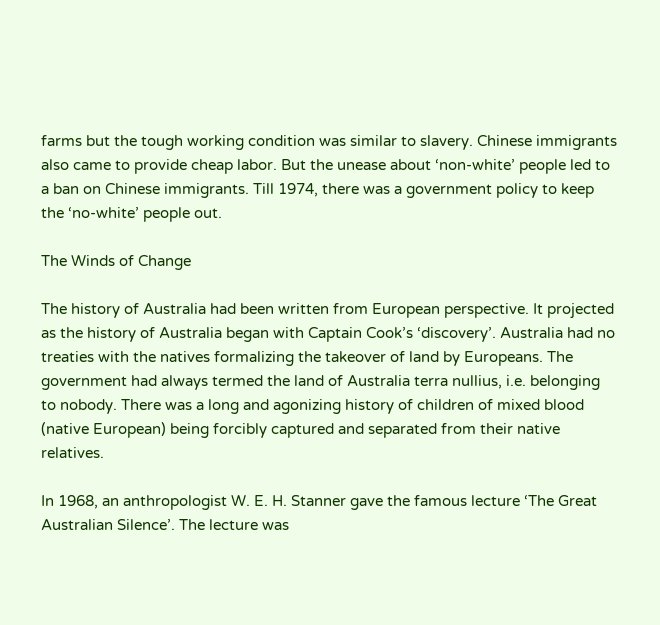farms but the tough working condition was similar to slavery. Chinese immigrants also came to provide cheap labor. But the unease about ‘non-white’ people led to a ban on Chinese immigrants. Till 1974, there was a government policy to keep the ‘no-white’ people out.

The Winds of Change

The history of Australia had been written from European perspective. It projected as the history of Australia began with Captain Cook’s ‘discovery’. Australia had no treaties with the natives formalizing the takeover of land by Europeans. The government had always termed the land of Australia terra nullius, i.e. belonging to nobody. There was a long and agonizing history of children of mixed blood (native European) being forcibly captured and separated from their native relatives.

In 1968, an anthropologist W. E. H. Stanner gave the famous lecture ‘The Great Australian Silence’. The lecture was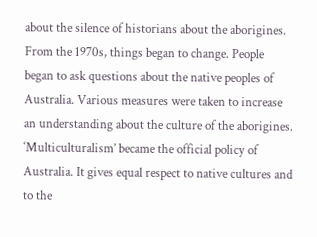about the silence of historians about the aborigines. From the 1970s, things began to change. People began to ask questions about the native peoples of Australia. Various measures were taken to increase an understanding about the culture of the aborigines. ‘Multiculturalism’ became the official policy of Australia. It gives equal respect to native cultures and to the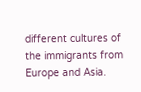different cultures of the immigrants from Europe and Asia.